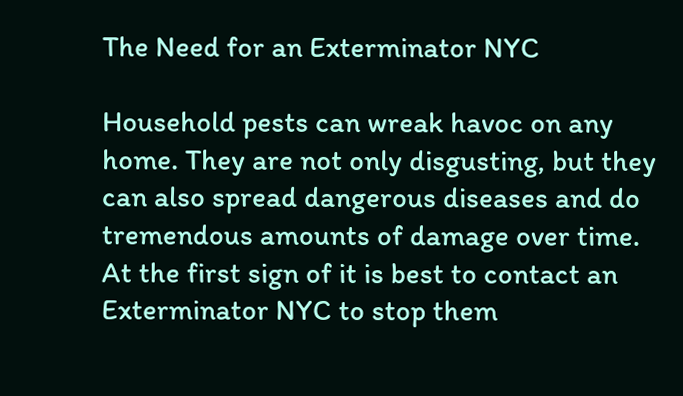The Need for an Exterminator NYC

Household pests can wreak havoc on any home. They are not only disgusting, but they can also spread dangerous diseases and do tremendous amounts of damage over time. At the first sign of it is best to contact an Exterminator NYC to stop them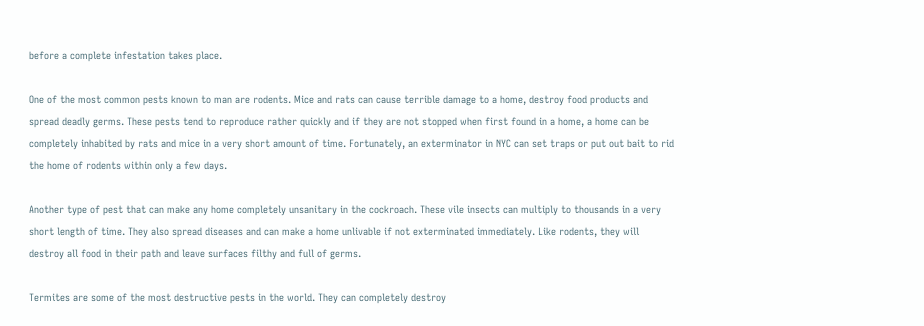before a complete infestation takes place.

One of the most common pests known to man are rodents. Mice and rats can cause terrible damage to a home, destroy food products and spread deadly germs. These pests tend to reproduce rather quickly and if they are not stopped when first found in a home, a home can be completely inhabited by rats and mice in a very short amount of time. Fortunately, an exterminator in NYC can set traps or put out bait to rid the home of rodents within only a few days.

Another type of pest that can make any home completely unsanitary in the cockroach. These vile insects can multiply to thousands in a very short length of time. They also spread diseases and can make a home unlivable if not exterminated immediately. Like rodents, they will destroy all food in their path and leave surfaces filthy and full of germs.

Termites are some of the most destructive pests in the world. They can completely destroy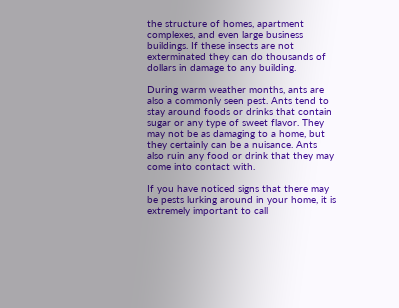the structure of homes, apartment complexes, and even large business buildings. If these insects are not exterminated they can do thousands of dollars in damage to any building.

During warm weather months, ants are also a commonly seen pest. Ants tend to stay around foods or drinks that contain sugar or any type of sweet flavor. They may not be as damaging to a home, but they certainly can be a nuisance. Ants also ruin any food or drink that they may come into contact with.

If you have noticed signs that there may be pests lurking around in your home, it is extremely important to call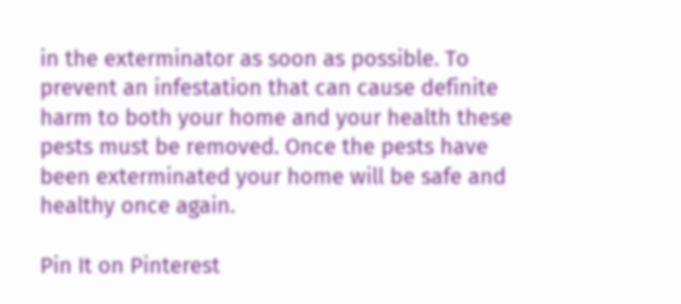in the exterminator as soon as possible. To prevent an infestation that can cause definite harm to both your home and your health these pests must be removed. Once the pests have been exterminated your home will be safe and healthy once again.

Pin It on Pinterest